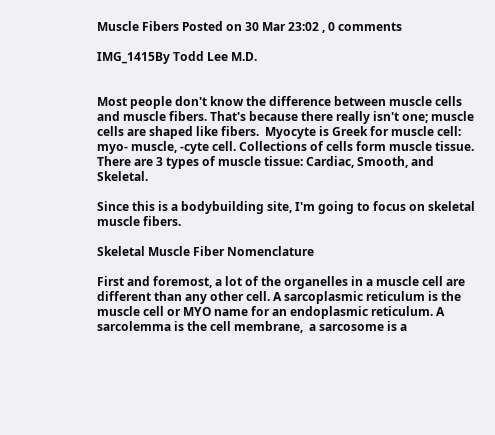Muscle Fibers Posted on 30 Mar 23:02 , 0 comments

IMG_1415By Todd Lee M.D.


Most people don't know the difference between muscle cells and muscle fibers. That's because there really isn't one; muscle cells are shaped like fibers.  Myocyte is Greek for muscle cell: myo- muscle, -cyte cell. Collections of cells form muscle tissue. There are 3 types of muscle tissue: Cardiac, Smooth, and Skeletal.

Since this is a bodybuilding site, I'm going to focus on skeletal muscle fibers.

Skeletal Muscle Fiber Nomenclature

First and foremost, a lot of the organelles in a muscle cell are different than any other cell. A sarcoplasmic reticulum is the muscle cell or MYO name for an endoplasmic reticulum. A sarcolemma is the cell membrane,  a sarcosome is a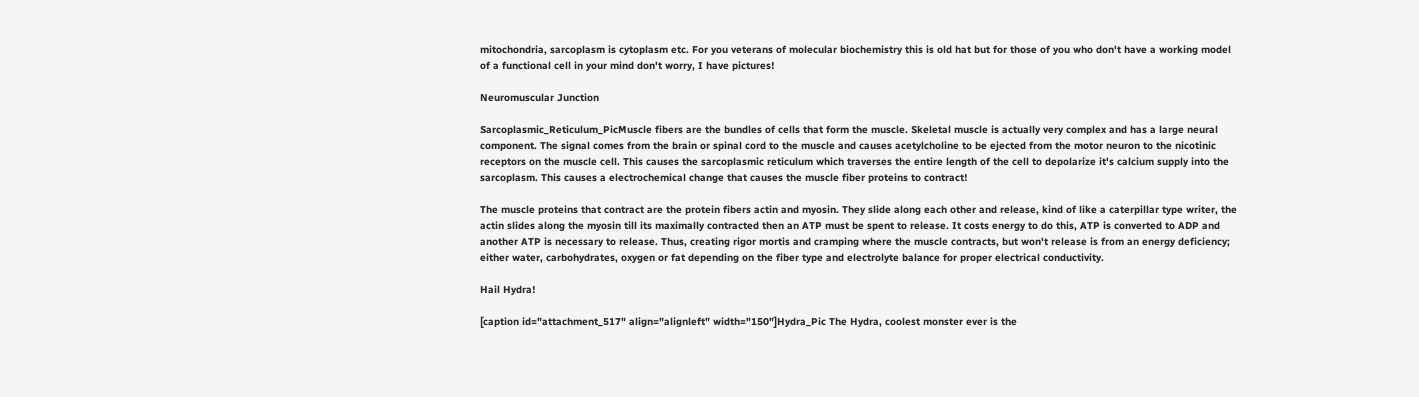mitochondria, sarcoplasm is cytoplasm etc. For you veterans of molecular biochemistry this is old hat but for those of you who don't have a working model of a functional cell in your mind don't worry, I have pictures!

Neuromuscular Junction

Sarcoplasmic_Reticulum_PicMuscle fibers are the bundles of cells that form the muscle. Skeletal muscle is actually very complex and has a large neural component. The signal comes from the brain or spinal cord to the muscle and causes acetylcholine to be ejected from the motor neuron to the nicotinic receptors on the muscle cell. This causes the sarcoplasmic reticulum which traverses the entire length of the cell to depolarize it's calcium supply into the sarcoplasm. This causes a electrochemical change that causes the muscle fiber proteins to contract!

The muscle proteins that contract are the protein fibers actin and myosin. They slide along each other and release, kind of like a caterpillar type writer, the actin slides along the myosin till its maximally contracted then an ATP must be spent to release. It costs energy to do this, ATP is converted to ADP and another ATP is necessary to release. Thus, creating rigor mortis and cramping where the muscle contracts, but won't release is from an energy deficiency; either water, carbohydrates, oxygen or fat depending on the fiber type and electrolyte balance for proper electrical conductivity.

Hail Hydra!

[caption id="attachment_517" align="alignleft" width="150"]Hydra_Pic The Hydra, coolest monster ever is the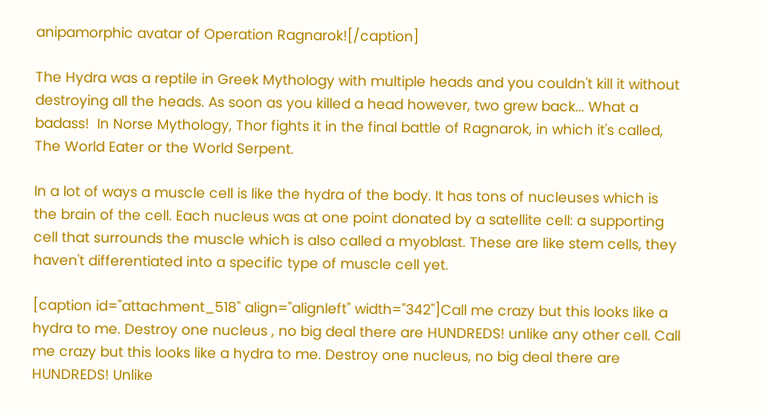anipamorphic avatar of Operation Ragnarok![/caption]

The Hydra was a reptile in Greek Mythology with multiple heads and you couldn't kill it without destroying all the heads. As soon as you killed a head however, two grew back... What a badass!  In Norse Mythology, Thor fights it in the final battle of Ragnarok, in which it's called, The World Eater or the World Serpent.

In a lot of ways a muscle cell is like the hydra of the body. It has tons of nucleuses which is the brain of the cell. Each nucleus was at one point donated by a satellite cell: a supporting cell that surrounds the muscle which is also called a myoblast. These are like stem cells, they haven't differentiated into a specific type of muscle cell yet.

[caption id="attachment_518" align="alignleft" width="342"]Call me crazy but this looks like a hydra to me. Destroy one nucleus , no big deal there are HUNDREDS! unlike any other cell. Call me crazy but this looks like a hydra to me. Destroy one nucleus, no big deal there are HUNDREDS! Unlike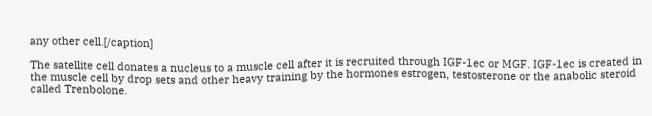any other cell.[/caption]

The satellite cell donates a nucleus to a muscle cell after it is recruited through IGF-1ec or MGF. IGF-1ec is created in the muscle cell by drop sets and other heavy training by the hormones estrogen, testosterone or the anabolic steroid called Trenbolone.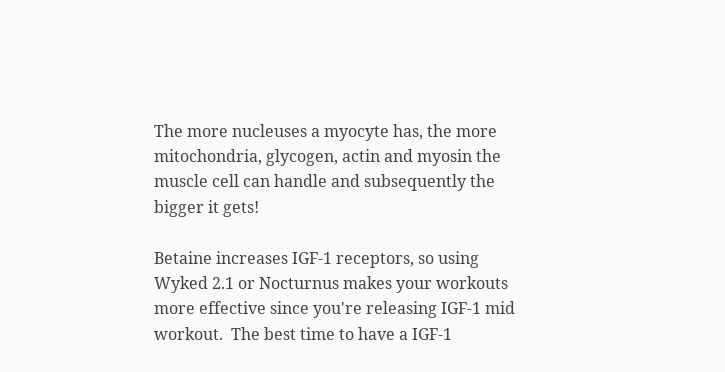The more nucleuses a myocyte has, the more mitochondria, glycogen, actin and myosin the muscle cell can handle and subsequently the bigger it gets!

Betaine increases IGF-1 receptors, so using Wyked 2.1 or Nocturnus makes your workouts more effective since you're releasing IGF-1 mid workout.  The best time to have a IGF-1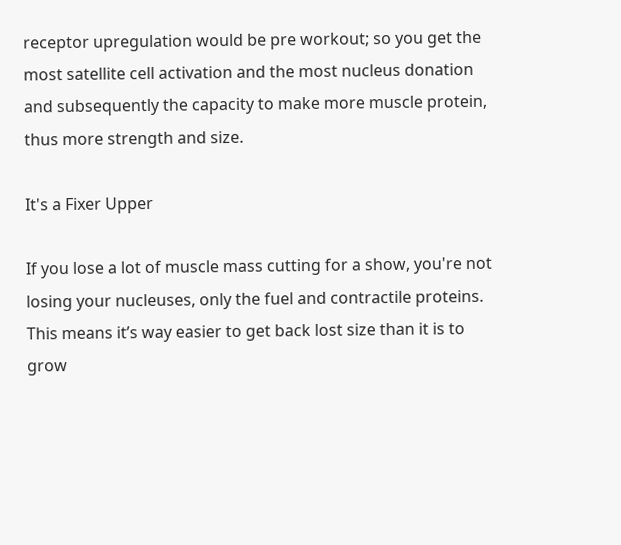receptor upregulation would be pre workout; so you get the most satellite cell activation and the most nucleus donation and subsequently the capacity to make more muscle protein, thus more strength and size.

It's a Fixer Upper

If you lose a lot of muscle mass cutting for a show, you're not losing your nucleuses, only the fuel and contractile proteins. This means it’s way easier to get back lost size than it is to grow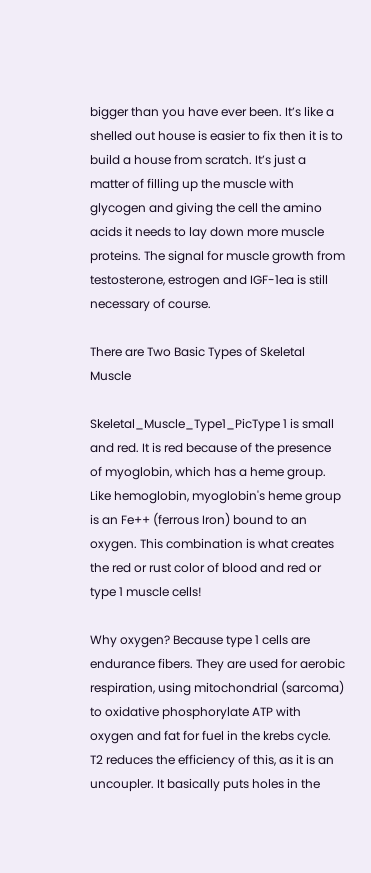bigger than you have ever been. It’s like a shelled out house is easier to fix then it is to build a house from scratch. It’s just a matter of filling up the muscle with glycogen and giving the cell the amino acids it needs to lay down more muscle proteins. The signal for muscle growth from testosterone, estrogen and IGF-1ea is still necessary of course.

There are Two Basic Types of Skeletal Muscle

Skeletal_Muscle_Type1_PicType 1 is small and red. It is red because of the presence of myoglobin, which has a heme group. Like hemoglobin, myoglobin's heme group is an Fe++ (ferrous Iron) bound to an oxygen. This combination is what creates the red or rust color of blood and red or type 1 muscle cells!

Why oxygen? Because type 1 cells are endurance fibers. They are used for aerobic respiration, using mitochondrial (sarcoma) to oxidative phosphorylate ATP with oxygen and fat for fuel in the krebs cycle. T2 reduces the efficiency of this, as it is an uncoupler. It basically puts holes in the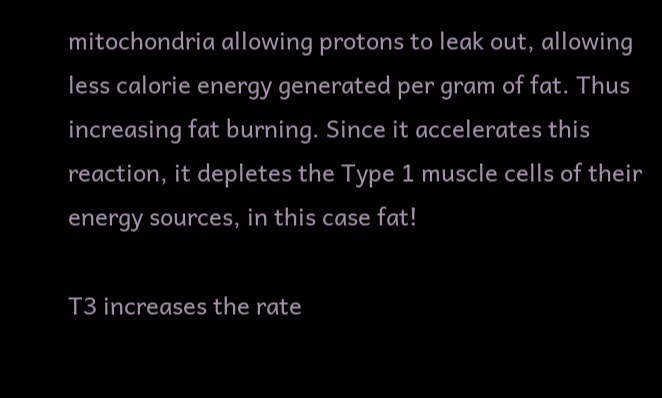mitochondria allowing protons to leak out, allowing less calorie energy generated per gram of fat. Thus increasing fat burning. Since it accelerates this reaction, it depletes the Type 1 muscle cells of their energy sources, in this case fat!

T3 increases the rate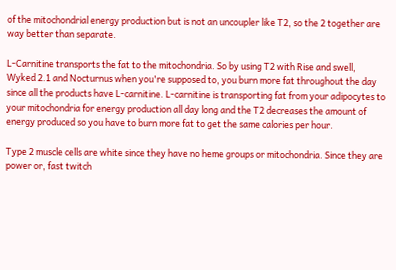of the mitochondrial energy production but is not an uncoupler like T2, so the 2 together are way better than separate.

L-Carnitine transports the fat to the mitochondria. So by using T2 with Rise and swell, Wyked 2.1 and Nocturnus when you're supposed to, you burn more fat throughout the day since all the products have L-carnitine. L-carnitine is transporting fat from your adipocytes to your mitochondria for energy production all day long and the T2 decreases the amount of energy produced so you have to burn more fat to get the same calories per hour.

Type 2 muscle cells are white since they have no heme groups or mitochondria. Since they are power or, fast twitch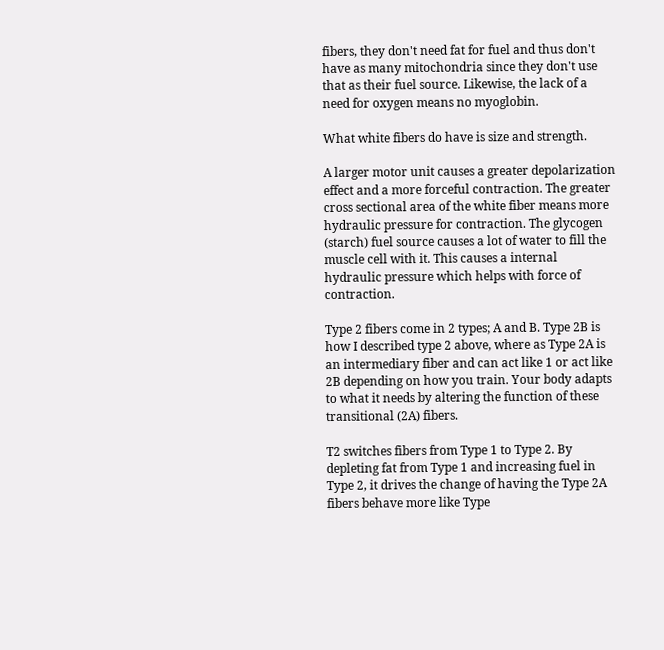fibers, they don't need fat for fuel and thus don't have as many mitochondria since they don't use that as their fuel source. Likewise, the lack of a need for oxygen means no myoglobin.

What white fibers do have is size and strength.

A larger motor unit causes a greater depolarization effect and a more forceful contraction. The greater cross sectional area of the white fiber means more hydraulic pressure for contraction. The glycogen (starch) fuel source causes a lot of water to fill the muscle cell with it. This causes a internal hydraulic pressure which helps with force of contraction.

Type 2 fibers come in 2 types; A and B. Type 2B is how I described type 2 above, where as Type 2A is an intermediary fiber and can act like 1 or act like 2B depending on how you train. Your body adapts to what it needs by altering the function of these transitional (2A) fibers.

T2 switches fibers from Type 1 to Type 2. By depleting fat from Type 1 and increasing fuel in Type 2, it drives the change of having the Type 2A fibers behave more like Type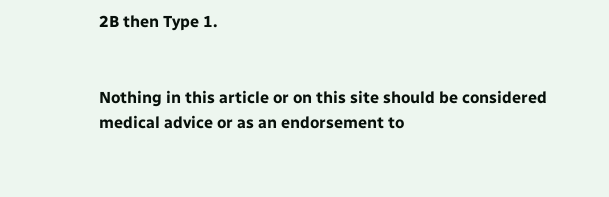2B then Type 1.


Nothing in this article or on this site should be considered medical advice or as an endorsement to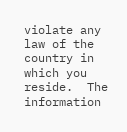violate any law of the country in which you reside.  The information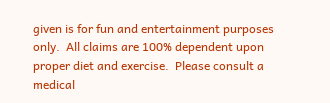given is for fun and entertainment purposes only.  All claims are 100% dependent upon proper diet and exercise.  Please consult a medical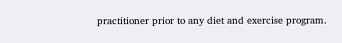practitioner prior to any diet and exercise program.